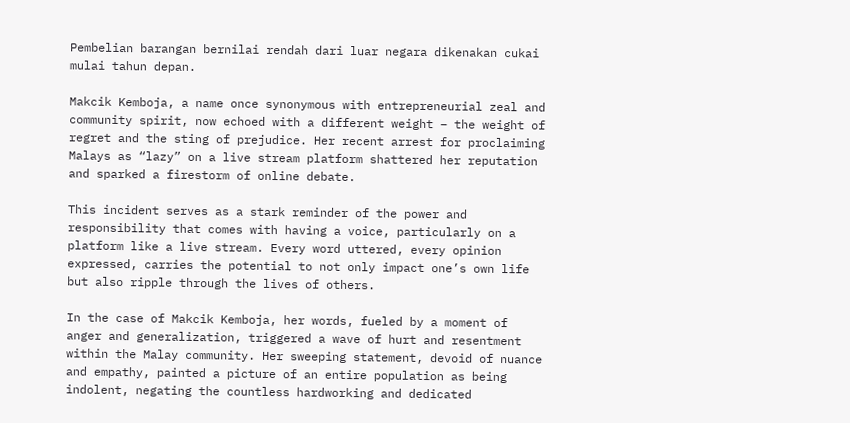Pembelian barangan bernilai rendah dari luar negara dikenakan cukai mulai tahun depan.

Makcik Kemboja, a name once synonymous with entrepreneurial zeal and community spirit, now echoed with a different weight – the weight of regret and the sting of prejudice. Her recent arrest for proclaiming Malays as “lazy” on a live stream platform shattered her reputation and sparked a firestorm of online debate.

This incident serves as a stark reminder of the power and responsibility that comes with having a voice, particularly on a platform like a live stream. Every word uttered, every opinion expressed, carries the potential to not only impact one’s own life but also ripple through the lives of others.

In the case of Makcik Kemboja, her words, fueled by a moment of anger and generalization, triggered a wave of hurt and resentment within the Malay community. Her sweeping statement, devoid of nuance and empathy, painted a picture of an entire population as being indolent, negating the countless hardworking and dedicated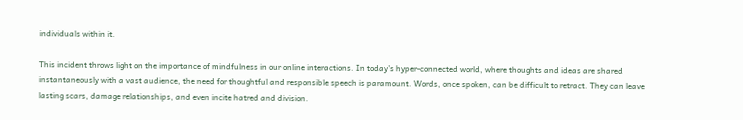individuals within it.

This incident throws light on the importance of mindfulness in our online interactions. In today’s hyper-connected world, where thoughts and ideas are shared instantaneously with a vast audience, the need for thoughtful and responsible speech is paramount. Words, once spoken, can be difficult to retract. They can leave lasting scars, damage relationships, and even incite hatred and division.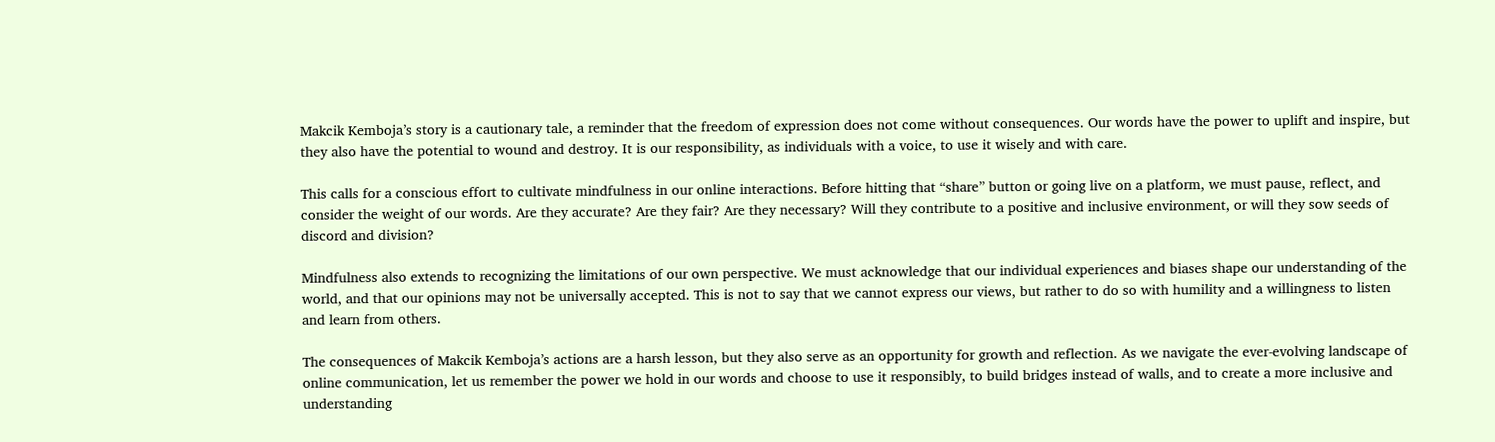Makcik Kemboja’s story is a cautionary tale, a reminder that the freedom of expression does not come without consequences. Our words have the power to uplift and inspire, but they also have the potential to wound and destroy. It is our responsibility, as individuals with a voice, to use it wisely and with care.

This calls for a conscious effort to cultivate mindfulness in our online interactions. Before hitting that “share” button or going live on a platform, we must pause, reflect, and consider the weight of our words. Are they accurate? Are they fair? Are they necessary? Will they contribute to a positive and inclusive environment, or will they sow seeds of discord and division?

Mindfulness also extends to recognizing the limitations of our own perspective. We must acknowledge that our individual experiences and biases shape our understanding of the world, and that our opinions may not be universally accepted. This is not to say that we cannot express our views, but rather to do so with humility and a willingness to listen and learn from others.

The consequences of Makcik Kemboja’s actions are a harsh lesson, but they also serve as an opportunity for growth and reflection. As we navigate the ever-evolving landscape of online communication, let us remember the power we hold in our words and choose to use it responsibly, to build bridges instead of walls, and to create a more inclusive and understanding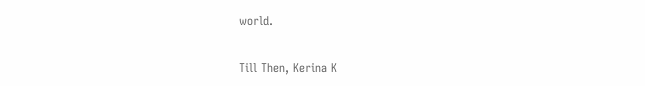world.

Till Then, Kerina K